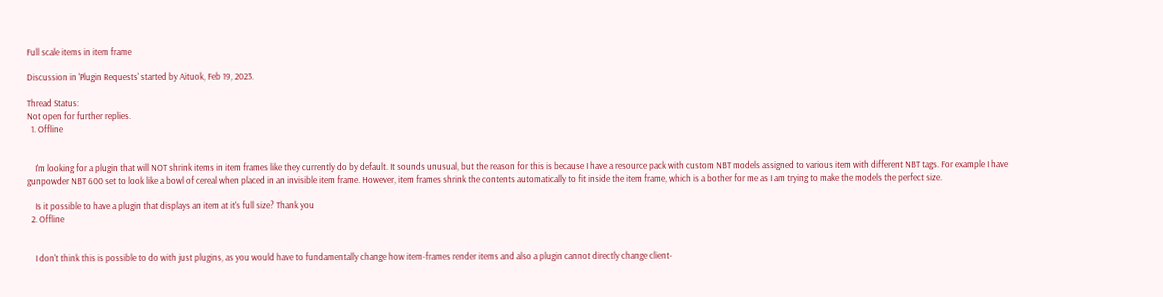Full scale items in item frame

Discussion in 'Plugin Requests' started by Aituok, Feb 19, 2023.

Thread Status:
Not open for further replies.
  1. Offline


    I'm looking for a plugin that will NOT shrink items in item frames like they currently do by default. It sounds unusual, but the reason for this is because I have a resource pack with custom NBT models assigned to various item with different NBT tags. For example I have gunpowder NBT 600 set to look like a bowl of cereal when placed in an invisible item frame. However, item frames shrink the contents automatically to fit inside the item frame, which is a bother for me as I am trying to make the models the perfect size.

    Is it possible to have a plugin that displays an item at it's full size? Thank you
  2. Offline


    I don't think this is possible to do with just plugins, as you would have to fundamentally change how item-frames render items and also a plugin cannot directly change client-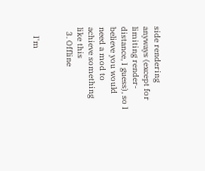side rendering anyways (except for limiting render-distance, I guess), so I believe you would need a mod to achieve something like this
  3. Offline


    I'm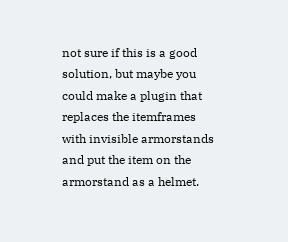not sure if this is a good solution, but maybe you could make a plugin that replaces the itemframes with invisible armorstands and put the item on the armorstand as a helmet.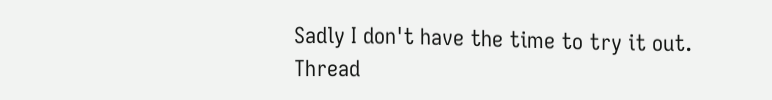Sadly I don't have the time to try it out.
Thread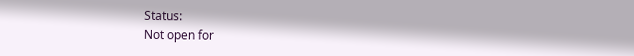Status:
Not open for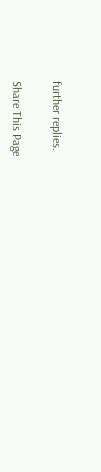further replies.

Share This Page